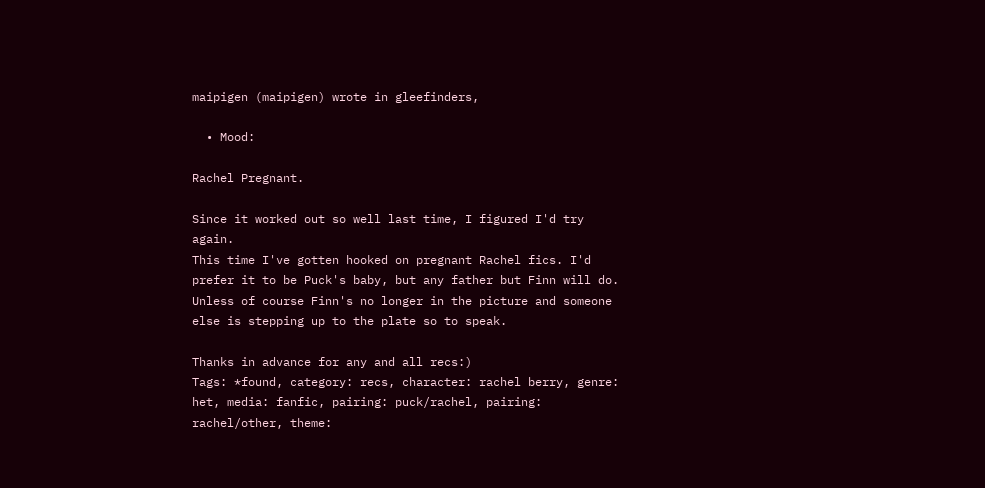maipigen (maipigen) wrote in gleefinders,

  • Mood:

Rachel Pregnant.

Since it worked out so well last time, I figured I'd try again.
This time I've gotten hooked on pregnant Rachel fics. I'd prefer it to be Puck's baby, but any father but Finn will do. Unless of course Finn's no longer in the picture and someone else is stepping up to the plate so to speak.

Thanks in advance for any and all recs:)
Tags: *found, category: recs, character: rachel berry, genre: het, media: fanfic, pairing: puck/rachel, pairing: rachel/other, theme: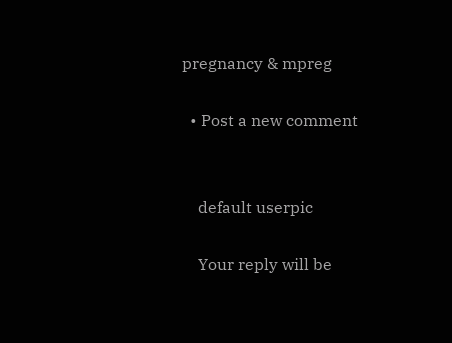pregnancy & mpreg

  • Post a new comment


    default userpic

    Your reply will be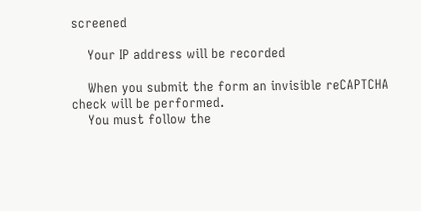screened

    Your IP address will be recorded

    When you submit the form an invisible reCAPTCHA check will be performed.
    You must follow the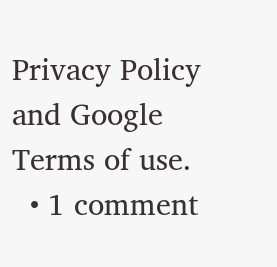Privacy Policy and Google Terms of use.
  • 1 comment